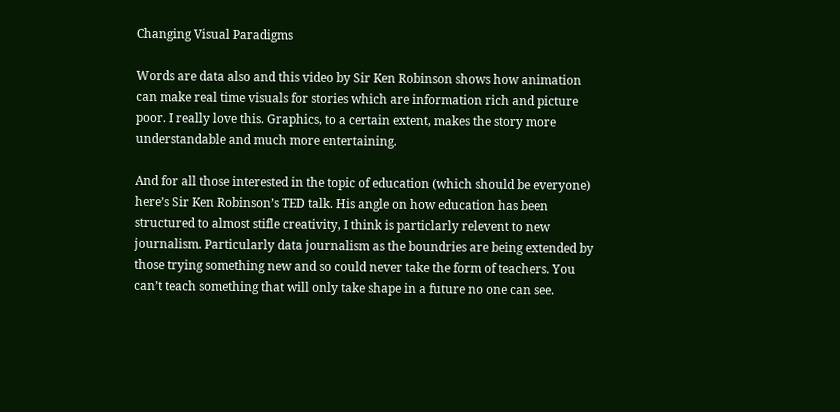Changing Visual Paradigms

Words are data also and this video by Sir Ken Robinson shows how animation can make real time visuals for stories which are information rich and picture poor. I really love this. Graphics, to a certain extent, makes the story more understandable and much more entertaining.

And for all those interested in the topic of education (which should be everyone) here’s Sir Ken Robinson’s TED talk. His angle on how education has been structured to almost stifle creativity, I think is particlarly relevent to new journalism. Particularly data journalism as the boundries are being extended by those trying something new and so could never take the form of teachers. You can’t teach something that will only take shape in a future no one can see.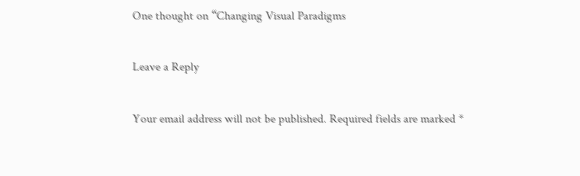One thought on “Changing Visual Paradigms

Leave a Reply

Your email address will not be published. Required fields are marked *